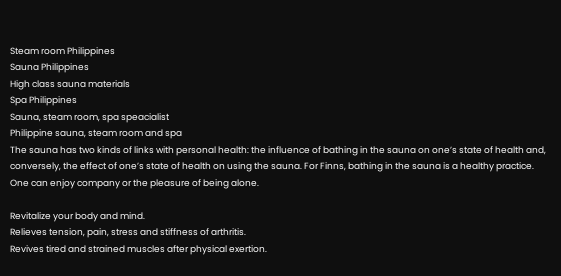Steam room Philippines
Sauna Philippines
High class sauna materials
Spa Philippines
Sauna, steam room, spa speacialist
Philippine sauna, steam room and spa
The sauna has two kinds of links with personal health: the influence of bathing in the sauna on one’s state of health and, conversely, the effect of one’s state of health on using the sauna. For Finns, bathing in the sauna is a healthy practice. One can enjoy company or the pleasure of being alone.

Revitalize your body and mind.
Relieves tension, pain, stress and stiffness of arthritis.
Revives tired and strained muscles after physical exertion.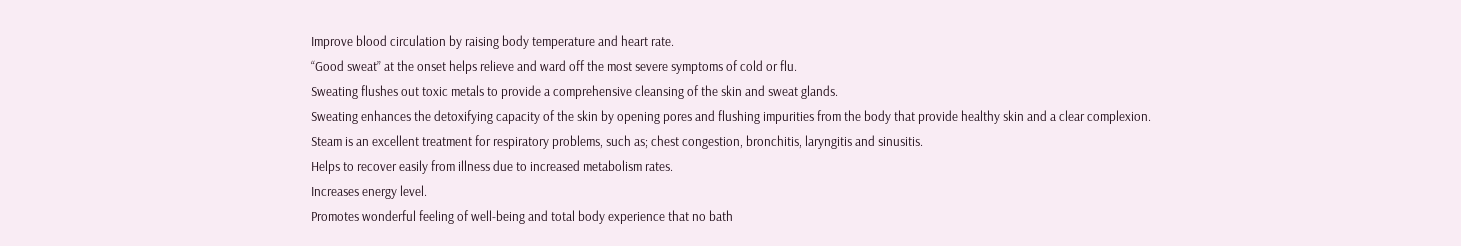Improve blood circulation by raising body temperature and heart rate.
“Good sweat” at the onset helps relieve and ward off the most severe symptoms of cold or flu.
Sweating flushes out toxic metals to provide a comprehensive cleansing of the skin and sweat glands.
Sweating enhances the detoxifying capacity of the skin by opening pores and flushing impurities from the body that provide healthy skin and a clear complexion.
Steam is an excellent treatment for respiratory problems, such as; chest congestion, bronchitis, laryngitis and sinusitis.
Helps to recover easily from illness due to increased metabolism rates.
Increases energy level.
Promotes wonderful feeling of well-being and total body experience that no bath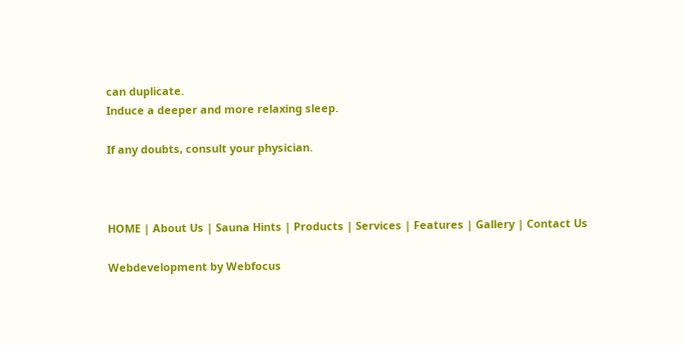can duplicate.
Induce a deeper and more relaxing sleep.

If any doubts, consult your physician.



HOME | About Us | Sauna Hints | Products | Services | Features | Gallery | Contact Us

Webdevelopment by Webfocus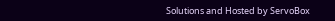Solutions and Hosted by ServoBox